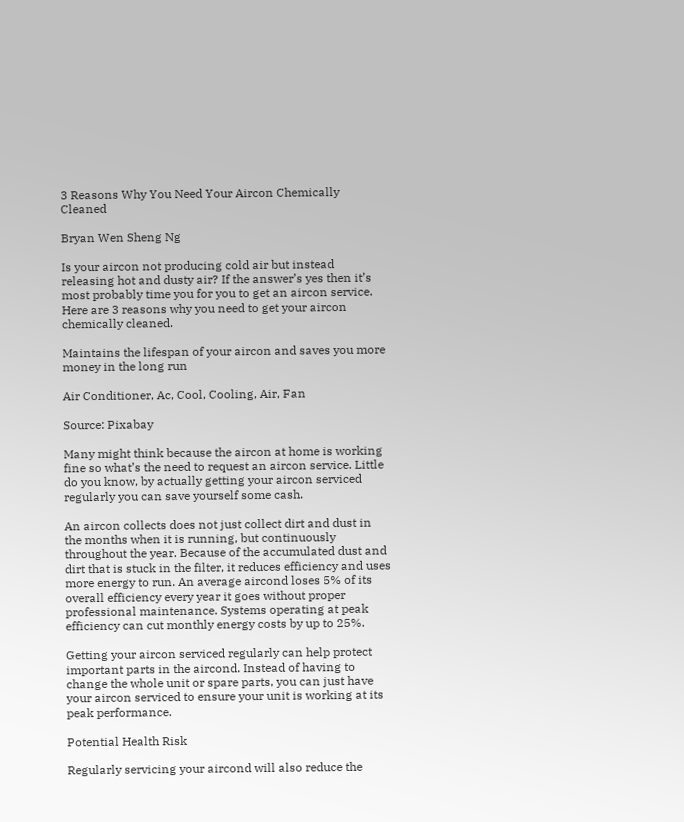3 Reasons Why You Need Your Aircon Chemically Cleaned

Bryan Wen Sheng Ng

Is your aircon not producing cold air but instead releasing hot and dusty air? If the answer’s yes then it’s most probably time you for you to get an aircon service. Here are 3 reasons why you need to get your aircon chemically cleaned.

Maintains the lifespan of your aircon and saves you more money in the long run

Air Conditioner, Ac, Cool, Cooling, Air, Fan

Source: Pixabay

Many might think because the aircon at home is working fine so what’s the need to request an aircon service. Little do you know, by actually getting your aircon serviced regularly you can save yourself some cash.

An aircon collects does not just collect dirt and dust in the months when it is running, but continuously throughout the year. Because of the accumulated dust and dirt that is stuck in the filter, it reduces efficiency and uses more energy to run. An average aircond loses 5% of its overall efficiency every year it goes without proper professional maintenance. Systems operating at peak efficiency can cut monthly energy costs by up to 25%.

Getting your aircon serviced regularly can help protect important parts in the aircond. Instead of having to change the whole unit or spare parts, you can just have your aircon serviced to ensure your unit is working at its peak performance.

Potential Health Risk

Regularly servicing your aircond will also reduce the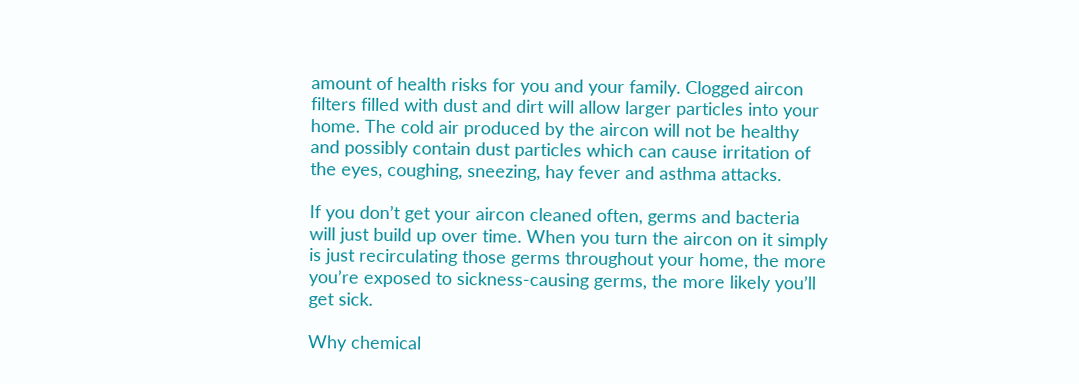amount of health risks for you and your family. Clogged aircon filters filled with dust and dirt will allow larger particles into your home. The cold air produced by the aircon will not be healthy and possibly contain dust particles which can cause irritation of the eyes, coughing, sneezing, hay fever and asthma attacks.

If you don’t get your aircon cleaned often, germs and bacteria will just build up over time. When you turn the aircon on it simply is just recirculating those germs throughout your home, the more you’re exposed to sickness-causing germs, the more likely you’ll get sick.

Why chemical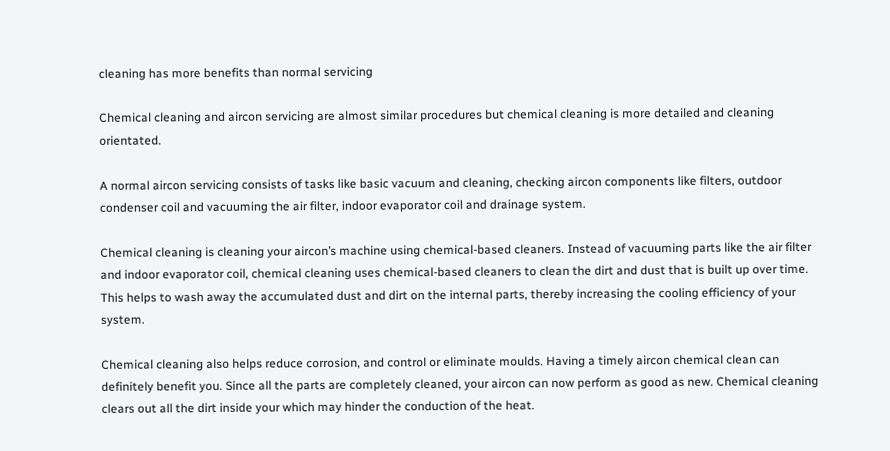cleaning has more benefits than normal servicing

Chemical cleaning and aircon servicing are almost similar procedures but chemical cleaning is more detailed and cleaning orientated.

A normal aircon servicing consists of tasks like basic vacuum and cleaning, checking aircon components like filters, outdoor condenser coil and vacuuming the air filter, indoor evaporator coil and drainage system.

Chemical cleaning is cleaning your aircon’s machine using chemical-based cleaners. Instead of vacuuming parts like the air filter and indoor evaporator coil, chemical cleaning uses chemical-based cleaners to clean the dirt and dust that is built up over time. This helps to wash away the accumulated dust and dirt on the internal parts, thereby increasing the cooling efficiency of your system.

Chemical cleaning also helps reduce corrosion, and control or eliminate moulds. Having a timely aircon chemical clean can definitely benefit you. Since all the parts are completely cleaned, your aircon can now perform as good as new. Chemical cleaning clears out all the dirt inside your which may hinder the conduction of the heat.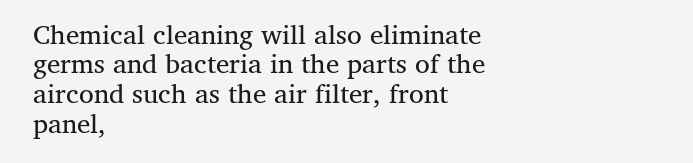Chemical cleaning will also eliminate germs and bacteria in the parts of the aircond such as the air filter, front panel,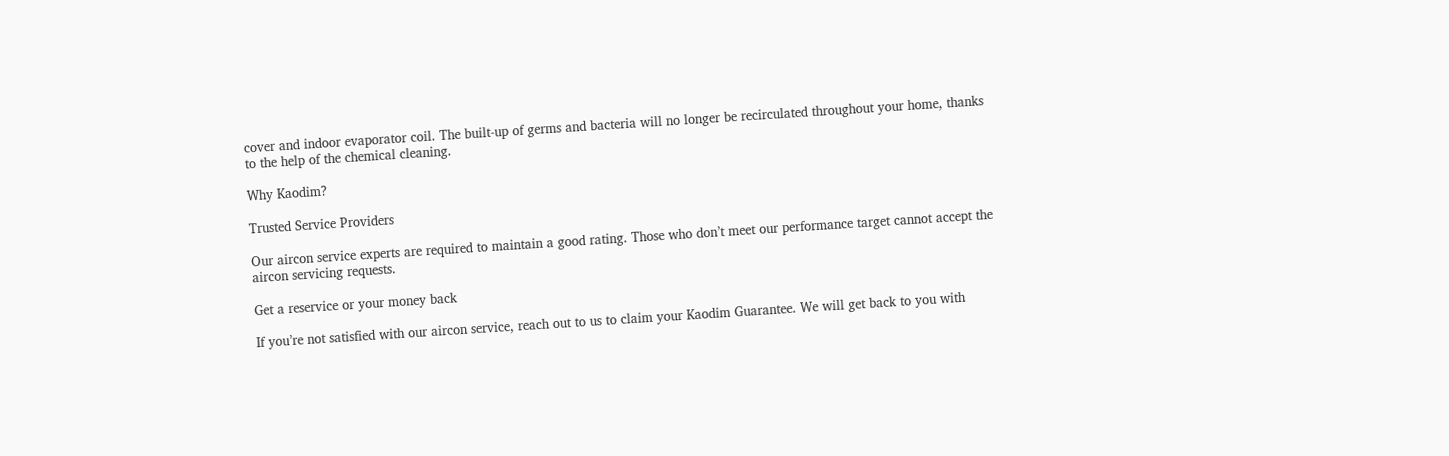cover and indoor evaporator coil. The built-up of germs and bacteria will no longer be recirculated throughout your home, thanks to the help of the chemical cleaning.

Why Kaodim?

Trusted Service Providers

Our aircon service experts are required to maintain a good rating. Those who don’t meet our performance target cannot accept the aircon servicing requests.

Get a reservice or your money back

If you’re not satisfied with our aircon service, reach out to us to claim your Kaodim Guarantee. We will get back to you with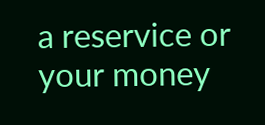a reservice or your money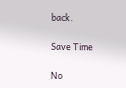back.

Save Time

No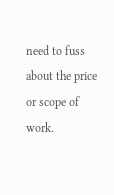need to fuss about the price or scope of work.